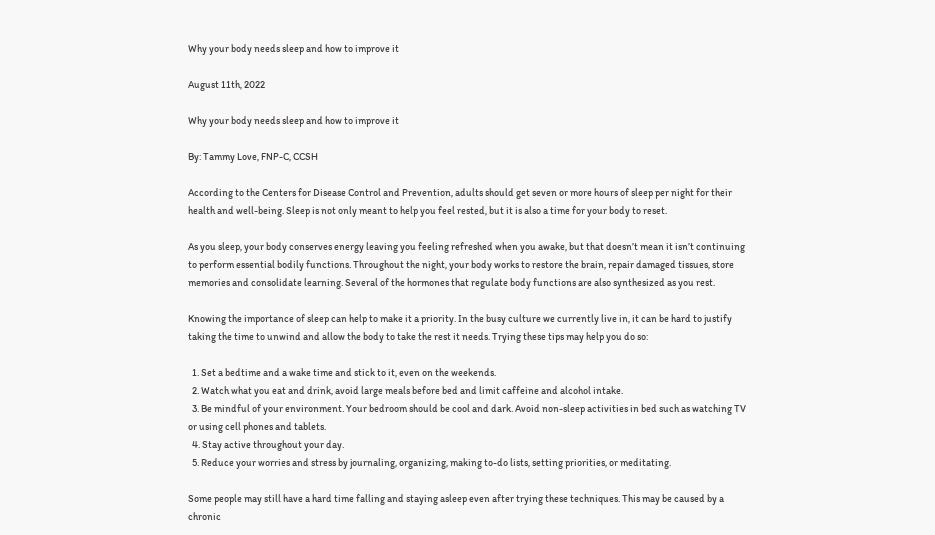Why your body needs sleep and how to improve it

August 11th, 2022

Why your body needs sleep and how to improve it

By: Tammy Love, FNP-C, CCSH

According to the Centers for Disease Control and Prevention, adults should get seven or more hours of sleep per night for their health and well-being. Sleep is not only meant to help you feel rested, but it is also a time for your body to reset.

As you sleep, your body conserves energy leaving you feeling refreshed when you awake, but that doesn’t mean it isn’t continuing to perform essential bodily functions. Throughout the night, your body works to restore the brain, repair damaged tissues, store memories and consolidate learning. Several of the hormones that regulate body functions are also synthesized as you rest.

Knowing the importance of sleep can help to make it a priority. In the busy culture we currently live in, it can be hard to justify taking the time to unwind and allow the body to take the rest it needs. Trying these tips may help you do so:

  1. Set a bedtime and a wake time and stick to it, even on the weekends.
  2. Watch what you eat and drink, avoid large meals before bed and limit caffeine and alcohol intake.
  3. Be mindful of your environment. Your bedroom should be cool and dark. Avoid non-sleep activities in bed such as watching TV or using cell phones and tablets.
  4. Stay active throughout your day.
  5. Reduce your worries and stress by journaling, organizing, making to-do lists, setting priorities, or meditating.

Some people may still have a hard time falling and staying asleep even after trying these techniques. This may be caused by a chronic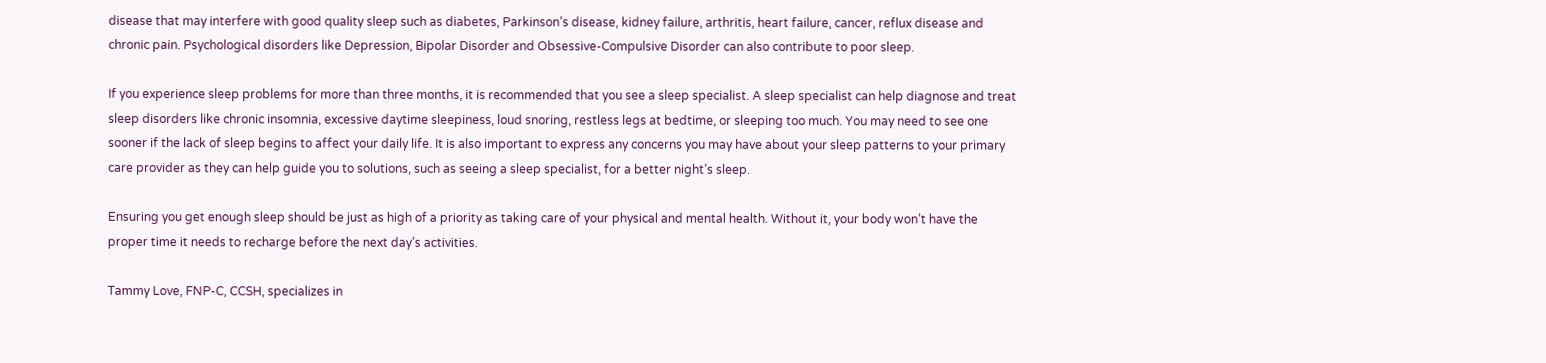disease that may interfere with good quality sleep such as diabetes, Parkinson’s disease, kidney failure, arthritis, heart failure, cancer, reflux disease and chronic pain. Psychological disorders like Depression, Bipolar Disorder and Obsessive-Compulsive Disorder can also contribute to poor sleep.

If you experience sleep problems for more than three months, it is recommended that you see a sleep specialist. A sleep specialist can help diagnose and treat sleep disorders like chronic insomnia, excessive daytime sleepiness, loud snoring, restless legs at bedtime, or sleeping too much. You may need to see one sooner if the lack of sleep begins to affect your daily life. It is also important to express any concerns you may have about your sleep patterns to your primary care provider as they can help guide you to solutions, such as seeing a sleep specialist, for a better night’s sleep.

Ensuring you get enough sleep should be just as high of a priority as taking care of your physical and mental health. Without it, your body won’t have the proper time it needs to recharge before the next day’s activities.

Tammy Love, FNP-C, CCSH, specializes in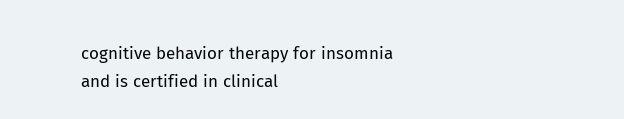cognitive behavior therapy for insomnia and is certified in clinical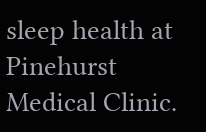sleep health at Pinehurst Medical Clinic.